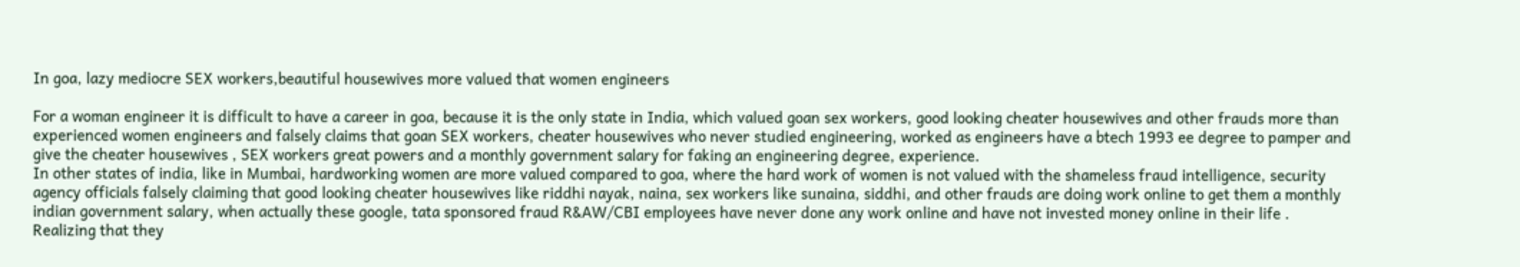In goa, lazy mediocre SEX workers,beautiful housewives more valued that women engineers

For a woman engineer it is difficult to have a career in goa, because it is the only state in India, which valued goan sex workers, good looking cheater housewives and other frauds more than experienced women engineers and falsely claims that goan SEX workers, cheater housewives who never studied engineering, worked as engineers have a btech 1993 ee degree to pamper and give the cheater housewives , SEX workers great powers and a monthly government salary for faking an engineering degree, experience.
In other states of india, like in Mumbai, hardworking women are more valued compared to goa, where the hard work of women is not valued with the shameless fraud intelligence, security agency officials falsely claiming that good looking cheater housewives like riddhi nayak, naina, sex workers like sunaina, siddhi, and other frauds are doing work online to get them a monthly indian government salary, when actually these google, tata sponsored fraud R&AW/CBI employees have never done any work online and have not invested money online in their life .
Realizing that they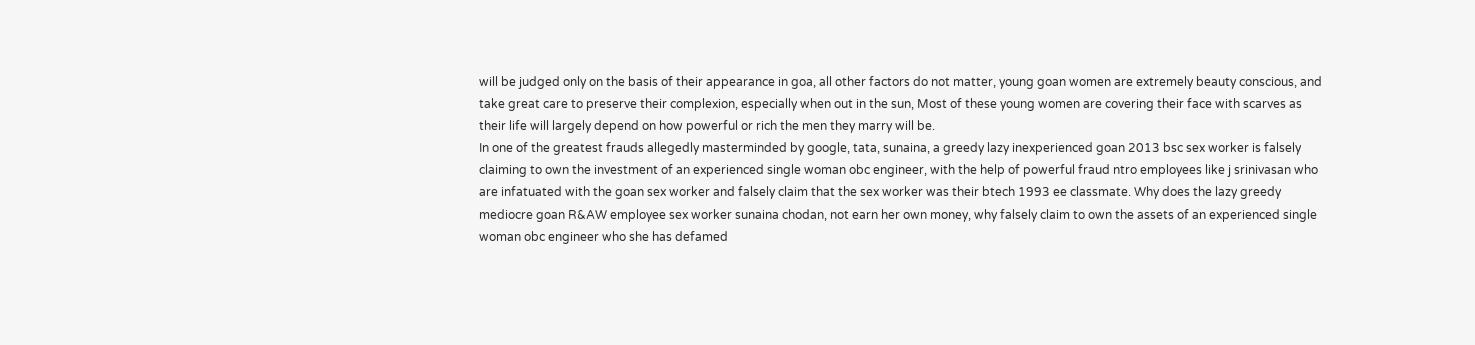will be judged only on the basis of their appearance in goa, all other factors do not matter, young goan women are extremely beauty conscious, and take great care to preserve their complexion, especially when out in the sun, Most of these young women are covering their face with scarves as their life will largely depend on how powerful or rich the men they marry will be.
In one of the greatest frauds allegedly masterminded by google, tata, sunaina, a greedy lazy inexperienced goan 2013 bsc sex worker is falsely claiming to own the investment of an experienced single woman obc engineer, with the help of powerful fraud ntro employees like j srinivasan who are infatuated with the goan sex worker and falsely claim that the sex worker was their btech 1993 ee classmate. Why does the lazy greedy mediocre goan R&AW employee sex worker sunaina chodan, not earn her own money, why falsely claim to own the assets of an experienced single woman obc engineer who she has defamed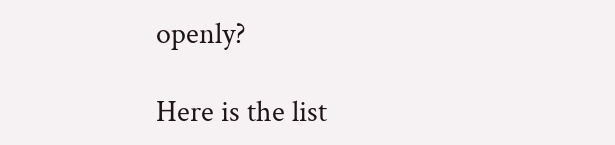openly?

Here is the list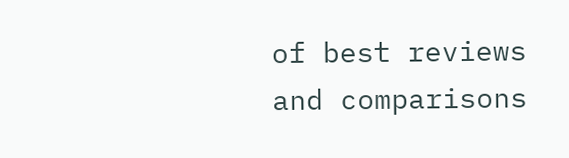of best reviews and comparisons